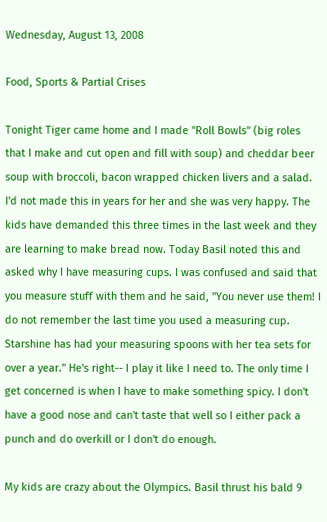Wednesday, August 13, 2008

Food, Sports & Partial Crises

Tonight Tiger came home and I made "Roll Bowls" (big roles that I make and cut open and fill with soup) and cheddar beer soup with broccoli, bacon wrapped chicken livers and a salad. I'd not made this in years for her and she was very happy. The kids have demanded this three times in the last week and they are learning to make bread now. Today Basil noted this and asked why I have measuring cups. I was confused and said that you measure stuff with them and he said, "You never use them! I do not remember the last time you used a measuring cup. Starshine has had your measuring spoons with her tea sets for over a year." He's right-- I play it like I need to. The only time I get concerned is when I have to make something spicy. I don't have a good nose and can't taste that well so I either pack a punch and do overkill or I don't do enough.

My kids are crazy about the Olympics. Basil thrust his bald 9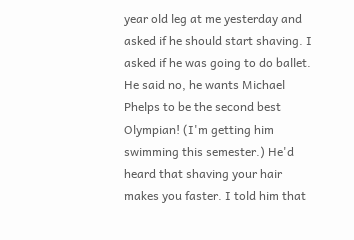year old leg at me yesterday and asked if he should start shaving. I asked if he was going to do ballet. He said no, he wants Michael Phelps to be the second best Olympian! (I'm getting him swimming this semester.) He'd heard that shaving your hair makes you faster. I told him that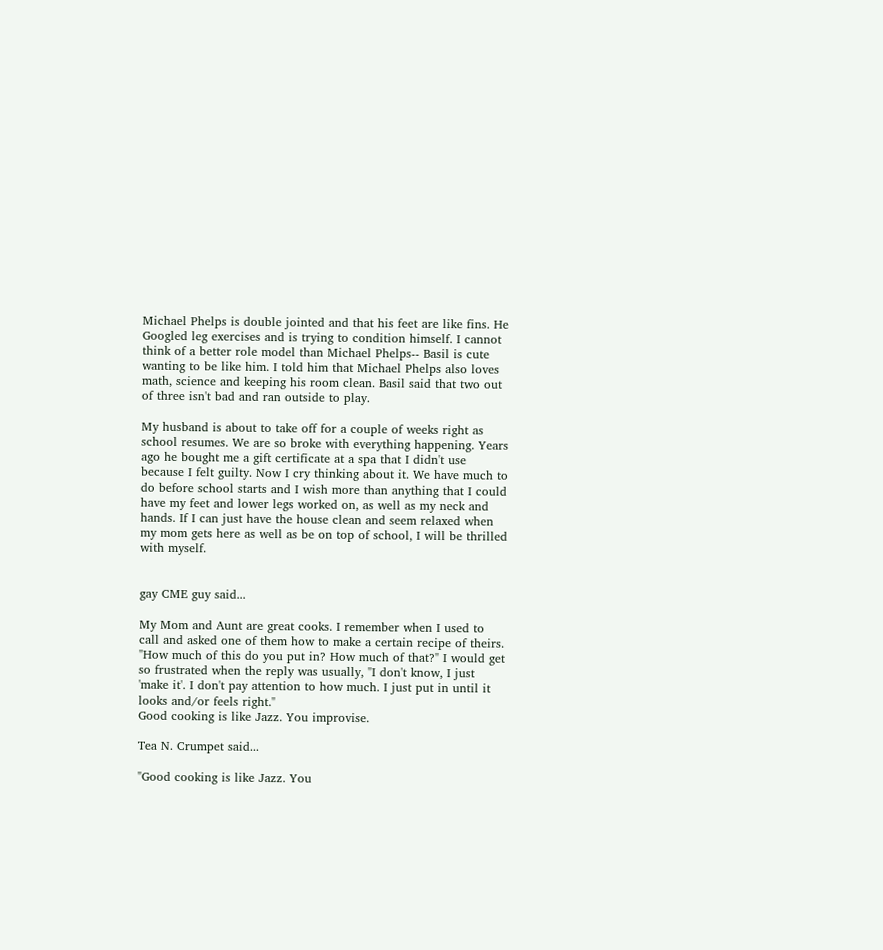Michael Phelps is double jointed and that his feet are like fins. He Googled leg exercises and is trying to condition himself. I cannot think of a better role model than Michael Phelps-- Basil is cute wanting to be like him. I told him that Michael Phelps also loves math, science and keeping his room clean. Basil said that two out of three isn't bad and ran outside to play.

My husband is about to take off for a couple of weeks right as school resumes. We are so broke with everything happening. Years ago he bought me a gift certificate at a spa that I didn't use because I felt guilty. Now I cry thinking about it. We have much to do before school starts and I wish more than anything that I could have my feet and lower legs worked on, as well as my neck and hands. If I can just have the house clean and seem relaxed when my mom gets here as well as be on top of school, I will be thrilled with myself.


gay CME guy said...

My Mom and Aunt are great cooks. I remember when I used to call and asked one of them how to make a certain recipe of theirs.
"How much of this do you put in? How much of that?" I would get so frustrated when the reply was usually, "I don't know, I just 'make it'. I don't pay attention to how much. I just put in until it looks and/or feels right."
Good cooking is like Jazz. You improvise.

Tea N. Crumpet said...

"Good cooking is like Jazz. You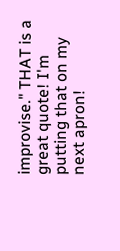improvise." THAT is a great quote! I'm putting that on my next apron!